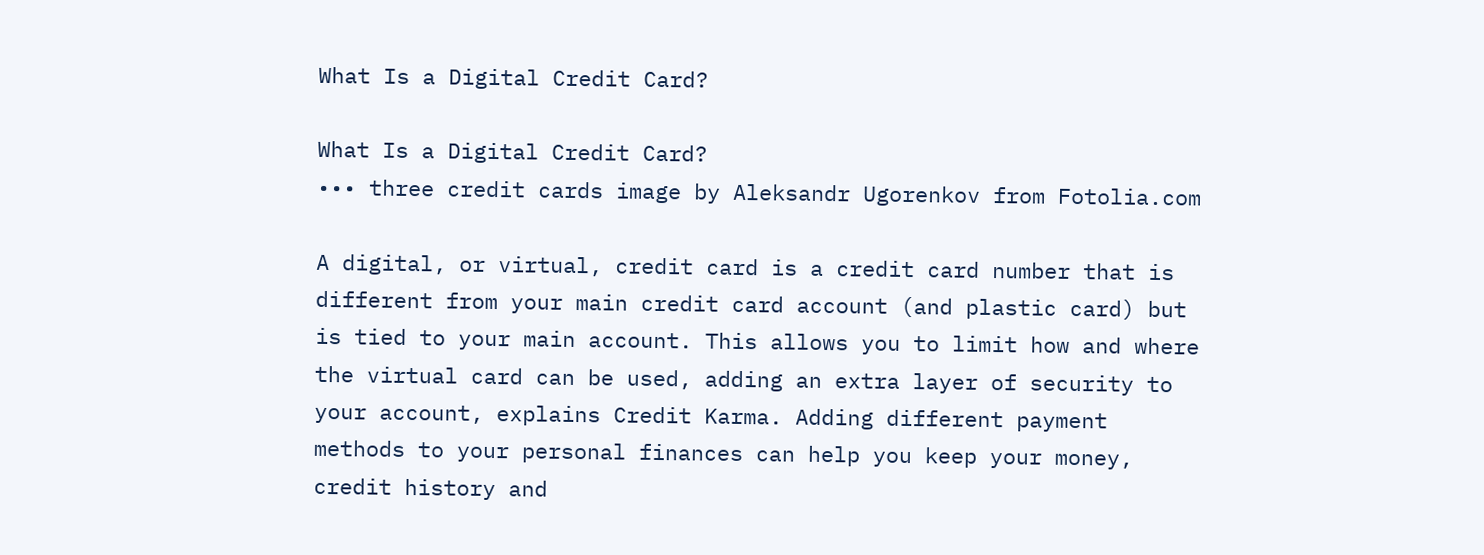What Is a Digital Credit Card?

What Is a Digital Credit Card?
••• three credit cards image by Aleksandr Ugorenkov from Fotolia.com

A digital, or virtual, credit card is a credit card number that is different from your main credit card account (and plastic card) but is tied to your main account. This allows you to limit how and where the virtual card can be used, adding an extra layer of security to your account, explains Credit Karma. Adding different payment methods to your personal finances can help you keep your money, credit history and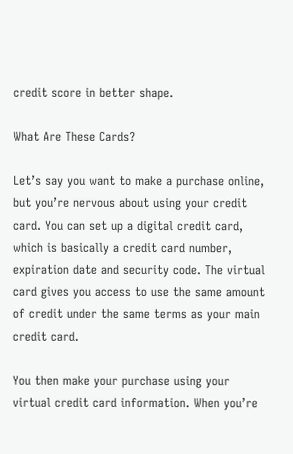credit score in better shape.

What Are These Cards?

Let’s say you want to make a purchase online, but you’re nervous about using your credit card. You can set up a digital credit card, which is basically a credit card number, expiration date and security code. The virtual card gives you access to use the same amount of credit under the same terms as your main credit card.

You then make your purchase using your virtual credit card information. When you’re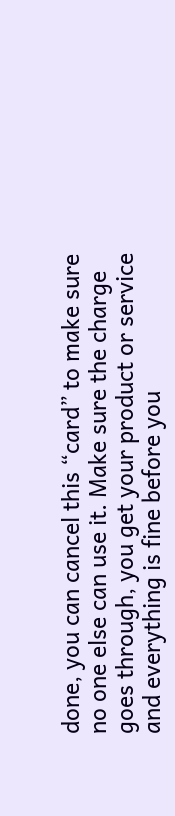done, you can cancel this “card” to make sure no one else can use it. Make sure the charge goes through, you get your product or service and everything is fine before you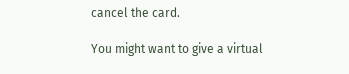cancel the card.

You might want to give a virtual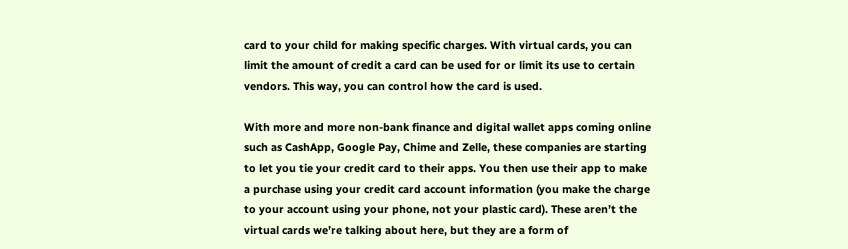card to your child for making specific charges. With virtual cards, you can limit the amount of credit a card can be used for or limit its use to certain vendors. This way, you can control how the card is used.

With more and more non-bank finance and digital wallet apps coming online such as CashApp, Google Pay, Chime and Zelle, these companies are starting to let you tie your credit card to their apps. You then use their app to make a purchase using your credit card account information (you make the charge to your account using your phone, not your plastic card). These aren’t the virtual cards we’re talking about here, but they are a form of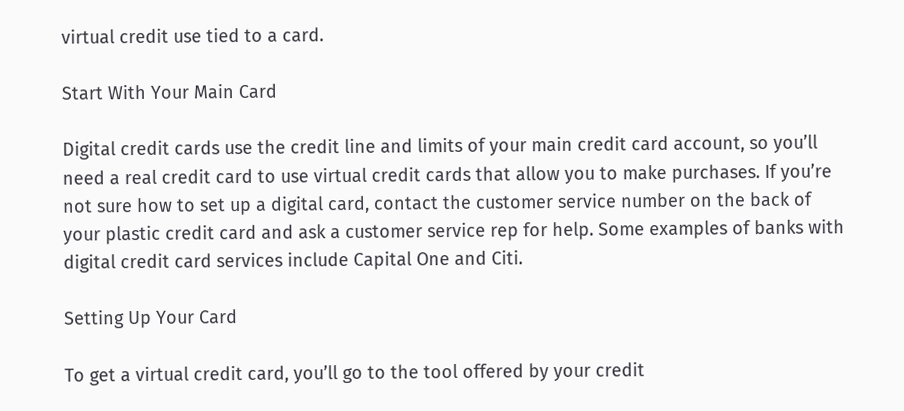virtual credit use tied to a card.

Start With Your Main Card

Digital credit cards use the credit line and limits of your main credit card account, so you’ll need a real credit card to use virtual credit cards that allow you to make purchases. If you’re not sure how to set up a digital card, contact the customer service number on the back of your plastic credit card and ask a customer service rep for help. Some examples of banks with digital credit card services include Capital One and Citi.

Setting Up Your Card

To get a virtual credit card, you’ll go to the tool offered by your credit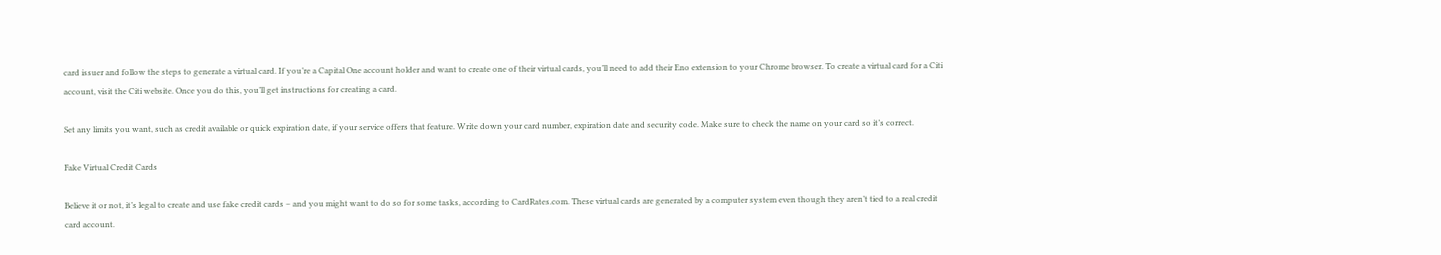card issuer and follow the steps to generate a virtual card. If you’re a Capital One account holder and want to create one of their virtual cards, you’ll need to add their Eno extension to your Chrome browser. To create a virtual card for a Citi account, visit the Citi website. Once you do this, you’ll get instructions for creating a card.

Set any limits you want, such as credit available or quick expiration date, if your service offers that feature. Write down your card number, expiration date and security code. Make sure to check the name on your card so it’s correct.

Fake Virtual Credit Cards

Believe it or not, it’s legal to create and use fake credit cards – and you might want to do so for some tasks, according to CardRates.com. These virtual cards are generated by a computer system even though they aren’t tied to a real credit card account.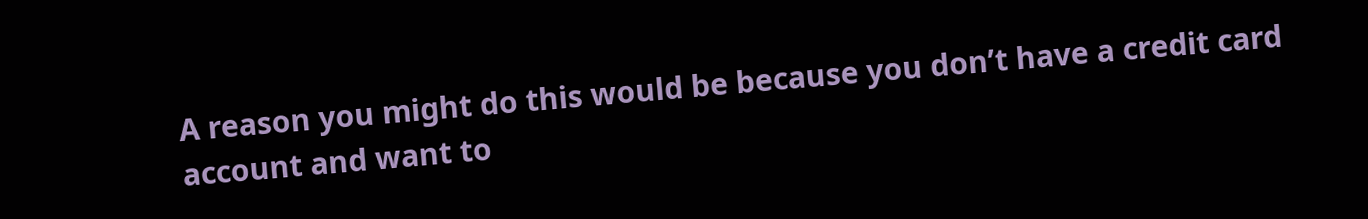A reason you might do this would be because you don’t have a credit card account and want to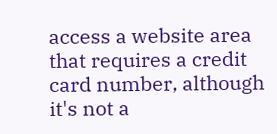access a website area that requires a credit card number, although it's not a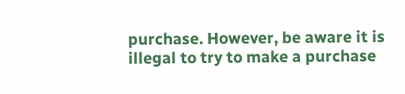purchase. However, be aware it is illegal to try to make a purchase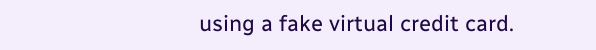using a fake virtual credit card.